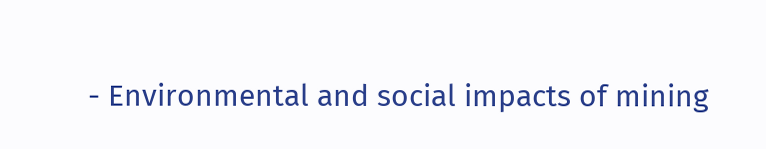- Environmental and social impacts of mining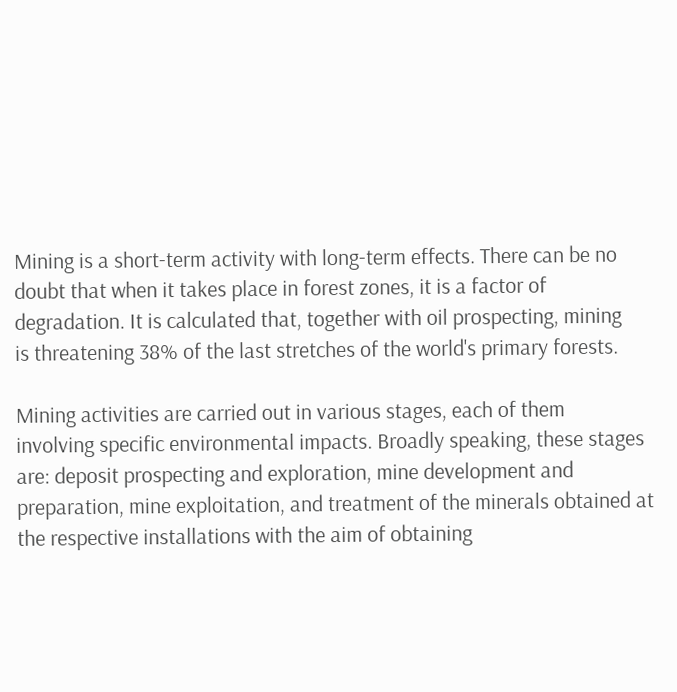Mining is a short-term activity with long-term effects. There can be no
doubt that when it takes place in forest zones, it is a factor of
degradation. It is calculated that, together with oil prospecting, mining
is threatening 38% of the last stretches of the world's primary forests.

Mining activities are carried out in various stages, each of them
involving specific environmental impacts. Broadly speaking, these stages
are: deposit prospecting and exploration, mine development and
preparation, mine exploitation, and treatment of the minerals obtained at
the respective installations with the aim of obtaining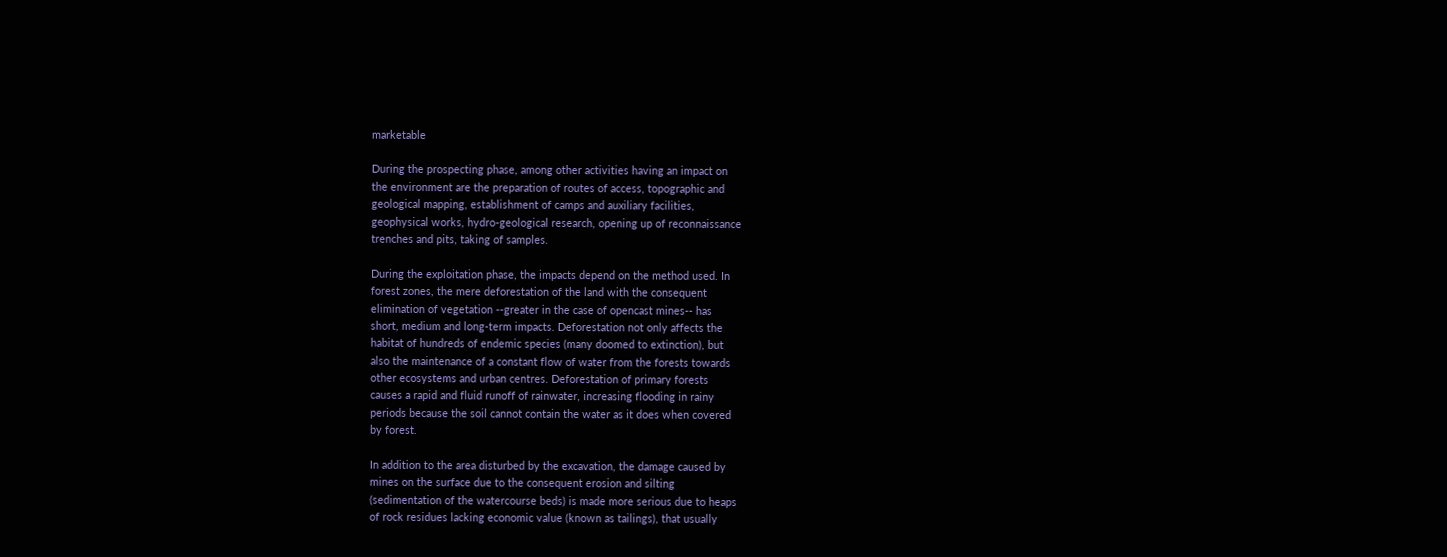marketable

During the prospecting phase, among other activities having an impact on
the environment are the preparation of routes of access, topographic and
geological mapping, establishment of camps and auxiliary facilities,
geophysical works, hydro-geological research, opening up of reconnaissance
trenches and pits, taking of samples.

During the exploitation phase, the impacts depend on the method used. In
forest zones, the mere deforestation of the land with the consequent
elimination of vegetation --greater in the case of opencast mines-- has
short, medium and long-term impacts. Deforestation not only affects the
habitat of hundreds of endemic species (many doomed to extinction), but
also the maintenance of a constant flow of water from the forests towards
other ecosystems and urban centres. Deforestation of primary forests
causes a rapid and fluid runoff of rainwater, increasing flooding in rainy
periods because the soil cannot contain the water as it does when covered
by forest.

In addition to the area disturbed by the excavation, the damage caused by
mines on the surface due to the consequent erosion and silting
(sedimentation of the watercourse beds) is made more serious due to heaps
of rock residues lacking economic value (known as tailings), that usually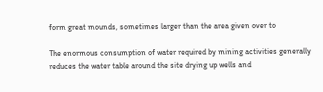form great mounds, sometimes larger than the area given over to

The enormous consumption of water required by mining activities generally
reduces the water table around the site drying up wells and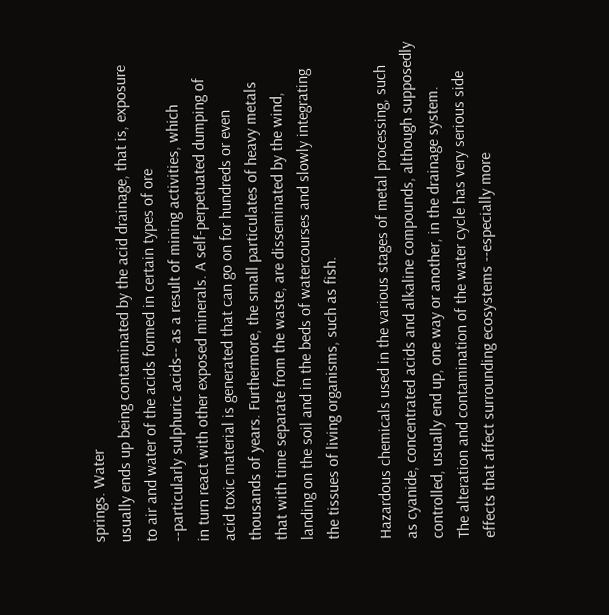springs. Water
usually ends up being contaminated by the acid drainage, that is, exposure
to air and water of the acids formed in certain types of ore
--particularly sulphuric acids-- as a result of mining activities, which
in turn react with other exposed minerals. A self-perpetuated dumping of
acid toxic material is generated that can go on for hundreds or even
thousands of years. Furthermore, the small particulates of heavy metals
that with time separate from the waste, are disseminated by the wind,
landing on the soil and in the beds of watercourses and slowly integrating
the tissues of living organisms, such as fish.

Hazardous chemicals used in the various stages of metal processing, such
as cyanide, concentrated acids and alkaline compounds, although supposedly
controlled, usually end up, one way or another, in the drainage system.
The alteration and contamination of the water cycle has very serious side
effects that affect surrounding ecosystems --especially more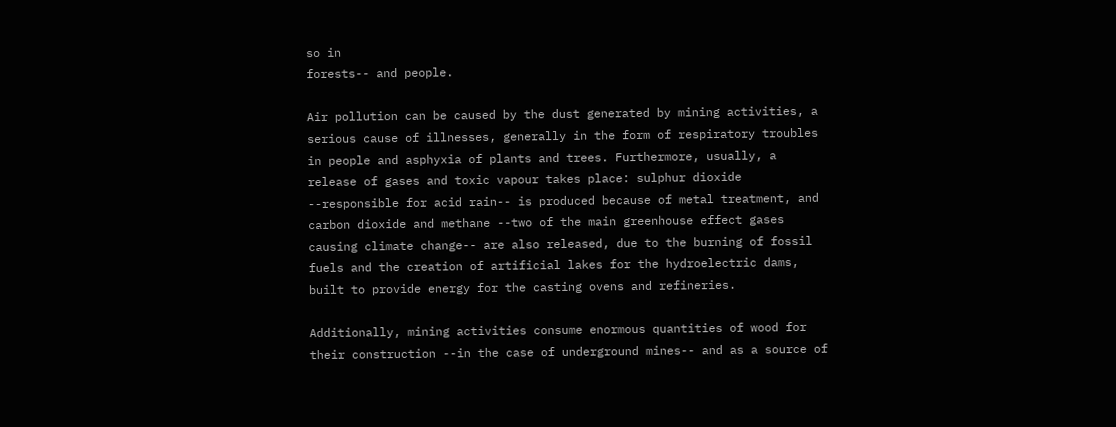so in
forests-- and people.

Air pollution can be caused by the dust generated by mining activities, a
serious cause of illnesses, generally in the form of respiratory troubles
in people and asphyxia of plants and trees. Furthermore, usually, a
release of gases and toxic vapour takes place: sulphur dioxide
--responsible for acid rain-- is produced because of metal treatment, and
carbon dioxide and methane --two of the main greenhouse effect gases
causing climate change-- are also released, due to the burning of fossil
fuels and the creation of artificial lakes for the hydroelectric dams,
built to provide energy for the casting ovens and refineries.

Additionally, mining activities consume enormous quantities of wood for
their construction --in the case of underground mines-- and as a source of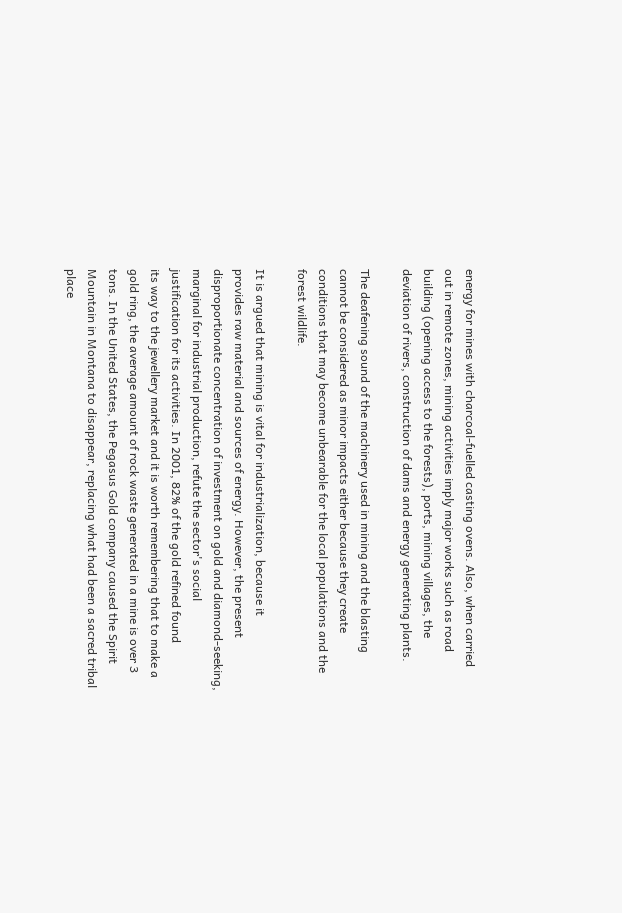energy for mines with charcoal-fuelled casting ovens. Also, when carried
out in remote zones, mining activities imply major works such as road
building (opening access to the forests), ports, mining villages, the
deviation of rivers, construction of dams and energy generating plants.

The deafening sound of the machinery used in mining and the blasting
cannot be considered as minor impacts either because they create
conditions that may become unbearable for the local populations and the
forest wildlife.

It is argued that mining is vital for industrialization, because it
provides raw material and sources of energy. However, the present
disproportionate concentration of investment on gold and diamond-seeking,
marginal for industrial production, refute the sector's social
justification for its activities. In 2001, 82% of the gold refined found
its way to the jewellery market and it is worth remembering that to make a
gold ring, the average amount of rock waste generated in a mine is over 3
tons. In the United States, the Pegasus Gold company caused the Spirit
Mountain in Montana to disappear, replacing what had been a sacred tribal
place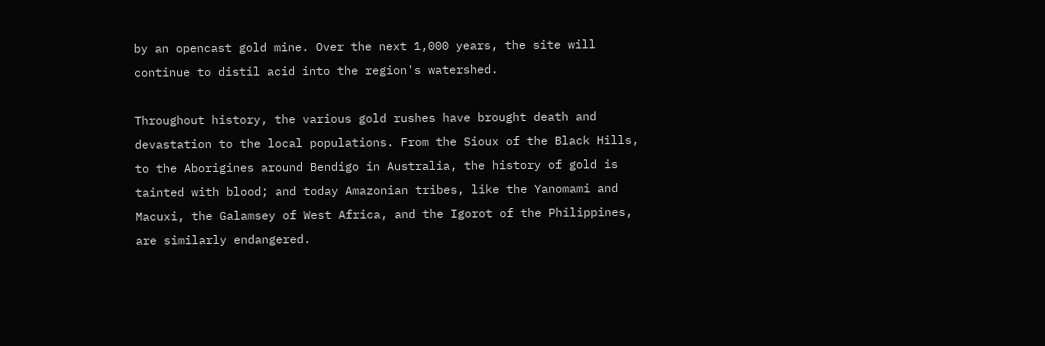by an opencast gold mine. Over the next 1,000 years, the site will
continue to distil acid into the region's watershed.

Throughout history, the various gold rushes have brought death and
devastation to the local populations. From the Sioux of the Black Hills,
to the Aborigines around Bendigo in Australia, the history of gold is
tainted with blood; and today Amazonian tribes, like the Yanomami and
Macuxi, the Galamsey of West Africa, and the Igorot of the Philippines,
are similarly endangered.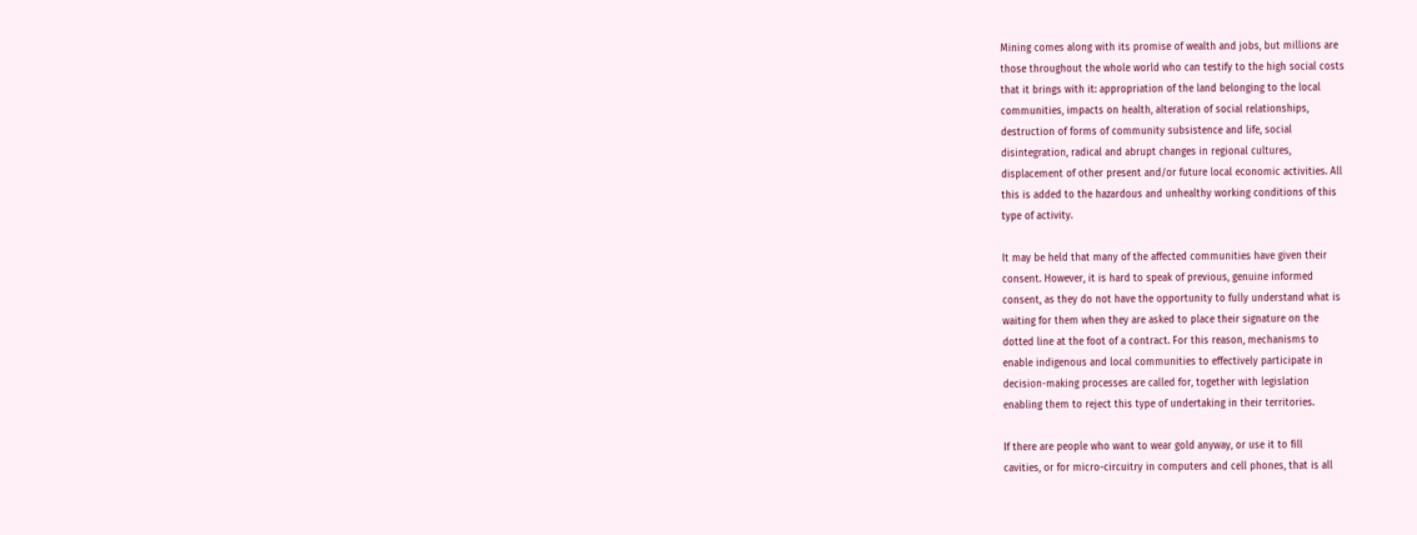Mining comes along with its promise of wealth and jobs, but millions are
those throughout the whole world who can testify to the high social costs
that it brings with it: appropriation of the land belonging to the local
communities, impacts on health, alteration of social relationships,
destruction of forms of community subsistence and life, social
disintegration, radical and abrupt changes in regional cultures,
displacement of other present and/or future local economic activities. All
this is added to the hazardous and unhealthy working conditions of this
type of activity.

It may be held that many of the affected communities have given their
consent. However, it is hard to speak of previous, genuine informed
consent, as they do not have the opportunity to fully understand what is
waiting for them when they are asked to place their signature on the
dotted line at the foot of a contract. For this reason, mechanisms to
enable indigenous and local communities to effectively participate in
decision-making processes are called for, together with legislation
enabling them to reject this type of undertaking in their territories.

If there are people who want to wear gold anyway, or use it to fill
cavities, or for micro-circuitry in computers and cell phones, that is all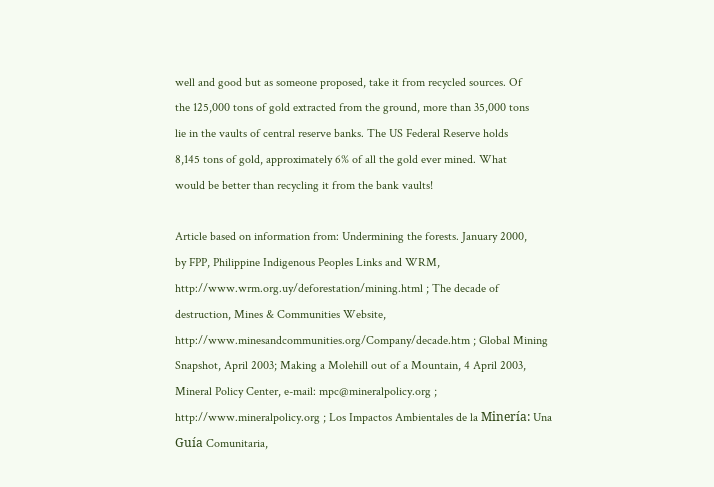well and good but as someone proposed, take it from recycled sources. Of
the 125,000 tons of gold extracted from the ground, more than 35,000 tons
lie in the vaults of central reserve banks. The US Federal Reserve holds
8,145 tons of gold, approximately 6% of all the gold ever mined. What
would be better than recycling it from the bank vaults!

Article based on information from: Undermining the forests. January 2000,
by FPP, Philippine Indigenous Peoples Links and WRM,
http://www.wrm.org.uy/deforestation/mining.html ; The decade of
destruction, Mines & Communities Website,
http://www.minesandcommunities.org/Company/decade.htm ; Global Mining
Snapshot, April 2003; Making a Molehill out of a Mountain, 4 April 2003,
Mineral Policy Center, e-mail: mpc@mineralpolicy.org ;
http://www.mineralpolicy.org ; Los Impactos Ambientales de la Minería: Una
Guía Comunitaria,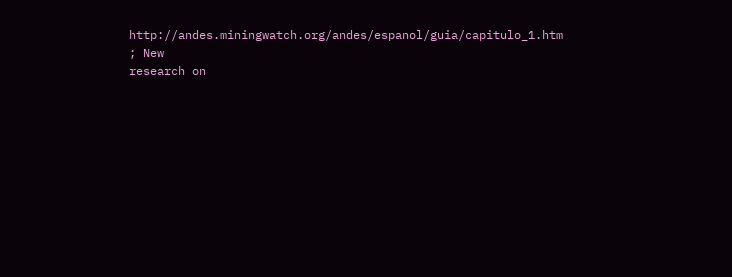http://andes.miningwatch.org/andes/espanol/guia/capitulo_1.htm ; New
research on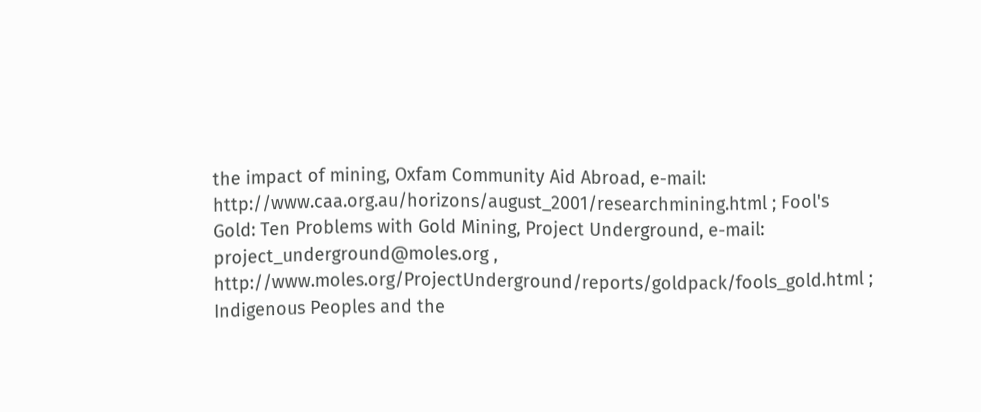the impact of mining, Oxfam Community Aid Abroad, e-mail:
http://www.caa.org.au/horizons/august_2001/researchmining.html ; Fool's
Gold: Ten Problems with Gold Mining, Project Underground, e-mail:
project_underground@moles.org ,
http://www.moles.org/ProjectUnderground/reports/goldpack/fools_gold.html ;
Indigenous Peoples and the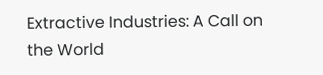Extractive Industries: A Call on the World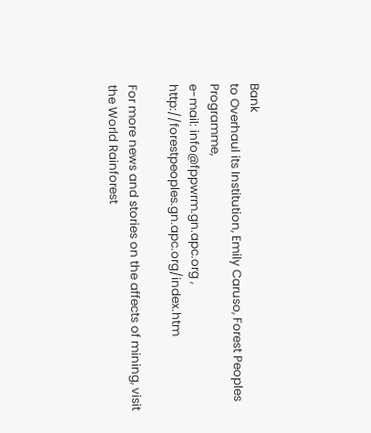Bank
to Overhaul its Institution, Emily Caruso, Forest Peoples Programme,
e-mail: info@fppwrm.gn.apc.org , http://forestpeoples.gn.apc.org/index.htm

For more news and stories on the affects of mining, visit the World Rainforest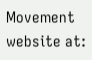Movement website at: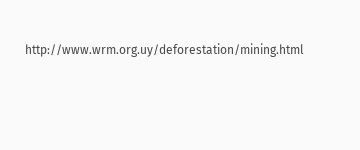http://www.wrm.org.uy/deforestation/mining.html